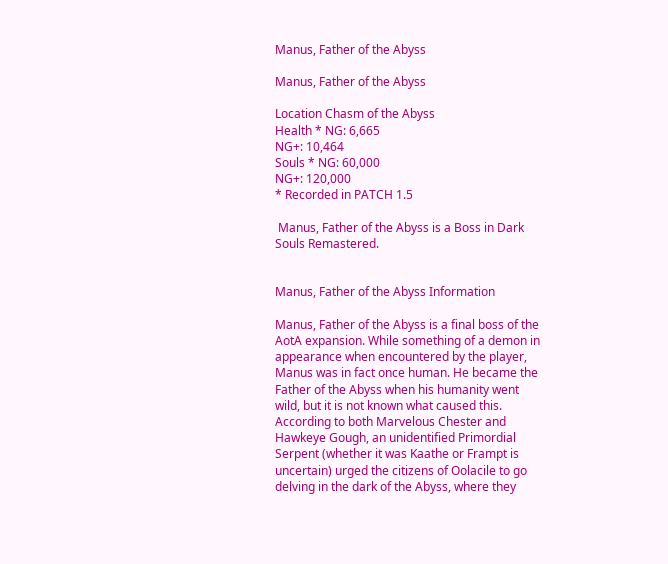Manus, Father of the Abyss

Manus, Father of the Abyss

Location Chasm of the Abyss
Health * NG: 6,665
NG+: 10,464
Souls * NG: 60,000
NG+: 120,000
* Recorded in PATCH 1.5

 Manus, Father of the Abyss is a Boss in Dark Souls Remastered.


Manus, Father of the Abyss Information

Manus, Father of the Abyss is a final boss of the AotA expansion. While something of a demon in appearance when encountered by the player, Manus was in fact once human. He became the Father of the Abyss when his humanity went wild, but it is not known what caused this. According to both Marvelous Chester and Hawkeye Gough, an unidentified Primordial Serpent (whether it was Kaathe or Frampt is uncertain) urged the citizens of Oolacile to go delving in the dark of the Abyss, where they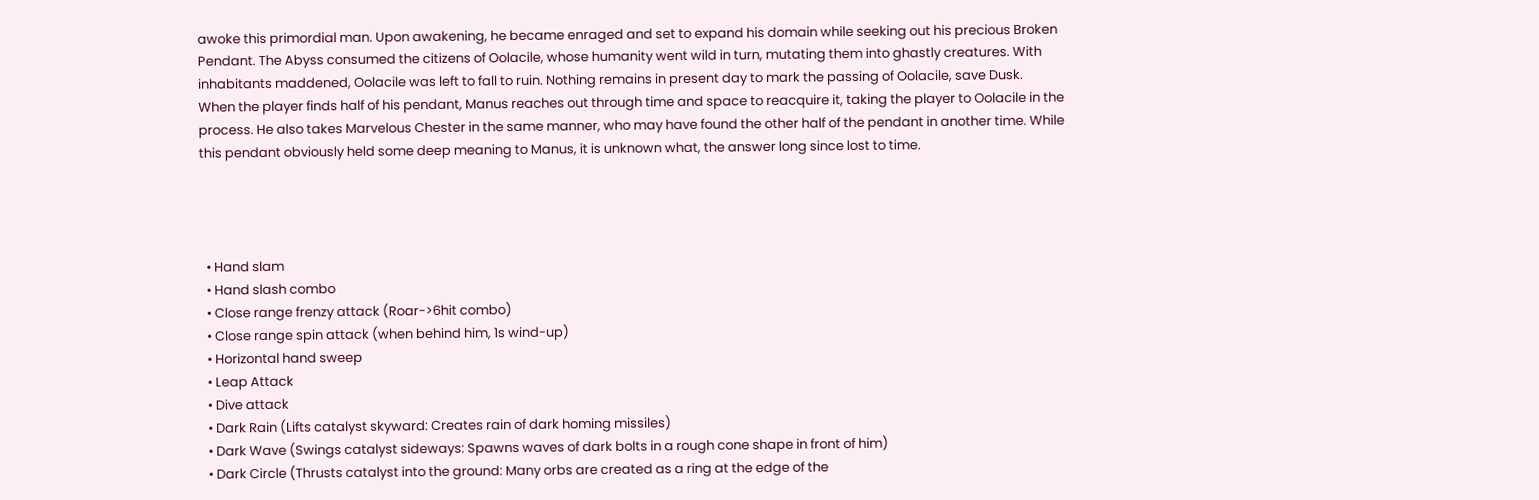awoke this primordial man. Upon awakening, he became enraged and set to expand his domain while seeking out his precious Broken Pendant. The Abyss consumed the citizens of Oolacile, whose humanity went wild in turn, mutating them into ghastly creatures. With inhabitants maddened, Oolacile was left to fall to ruin. Nothing remains in present day to mark the passing of Oolacile, save Dusk.
When the player finds half of his pendant, Manus reaches out through time and space to reacquire it, taking the player to Oolacile in the process. He also takes Marvelous Chester in the same manner, who may have found the other half of the pendant in another time. While this pendant obviously held some deep meaning to Manus, it is unknown what, the answer long since lost to time.




  • Hand slam
  • Hand slash combo
  • Close range frenzy attack (Roar->6hit combo)
  • Close range spin attack (when behind him, 1s wind-up)
  • Horizontal hand sweep
  • Leap Attack
  • Dive attack
  • Dark Rain (Lifts catalyst skyward: Creates rain of dark homing missiles)
  • Dark Wave (Swings catalyst sideways: Spawns waves of dark bolts in a rough cone shape in front of him)
  • Dark Circle (Thrusts catalyst into the ground: Many orbs are created as a ring at the edge of the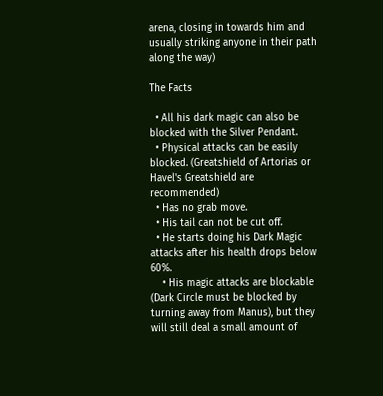arena, closing in towards him and usually striking anyone in their path along the way)

The Facts

  • All his dark magic can also be blocked with the Silver Pendant.
  • Physical attacks can be easily blocked. (Greatshield of Artorias or Havel's Greatshield are recommended)
  • Has no grab move.
  • His tail can not be cut off.
  • He starts doing his Dark Magic attacks after his health drops below 60%.
    • His magic attacks are blockable (Dark Circle must be blocked by turning away from Manus), but they will still deal a small amount of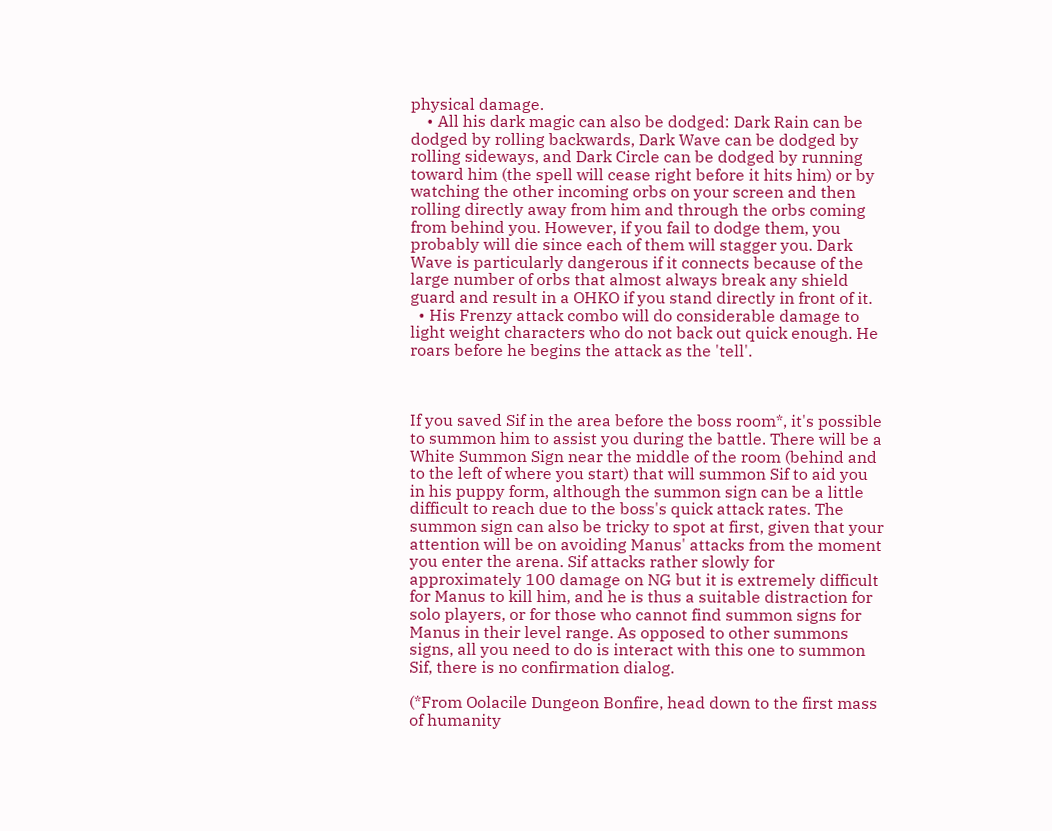physical damage.
    • All his dark magic can also be dodged: Dark Rain can be dodged by rolling backwards, Dark Wave can be dodged by rolling sideways, and Dark Circle can be dodged by running toward him (the spell will cease right before it hits him) or by watching the other incoming orbs on your screen and then rolling directly away from him and through the orbs coming from behind you. However, if you fail to dodge them, you probably will die since each of them will stagger you. Dark Wave is particularly dangerous if it connects because of the large number of orbs that almost always break any shield guard and result in a OHKO if you stand directly in front of it.
  • His Frenzy attack combo will do considerable damage to light weight characters who do not back out quick enough. He roars before he begins the attack as the 'tell'.



If you saved Sif in the area before the boss room*, it's possible to summon him to assist you during the battle. There will be a White Summon Sign near the middle of the room (behind and to the left of where you start) that will summon Sif to aid you in his puppy form, although the summon sign can be a little difficult to reach due to the boss's quick attack rates. The summon sign can also be tricky to spot at first, given that your attention will be on avoiding Manus' attacks from the moment you enter the arena. Sif attacks rather slowly for approximately 100 damage on NG but it is extremely difficult for Manus to kill him, and he is thus a suitable distraction for solo players, or for those who cannot find summon signs for Manus in their level range. As opposed to other summons signs, all you need to do is interact with this one to summon Sif, there is no confirmation dialog.

(*From Oolacile Dungeon Bonfire, head down to the first mass of humanity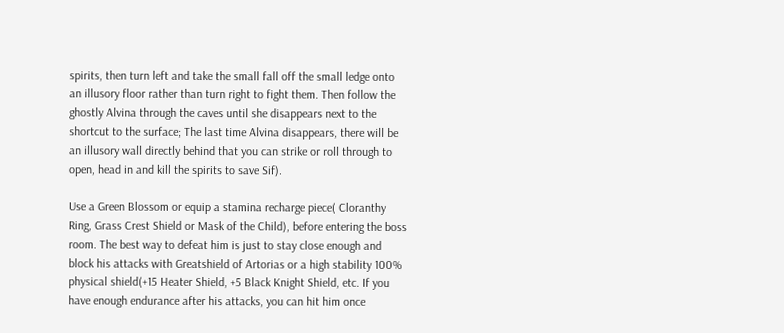spirits, then turn left and take the small fall off the small ledge onto an illusory floor rather than turn right to fight them. Then follow the ghostly Alvina through the caves until she disappears next to the shortcut to the surface; The last time Alvina disappears, there will be an illusory wall directly behind that you can strike or roll through to open, head in and kill the spirits to save Sif).

Use a Green Blossom or equip a stamina recharge piece( Cloranthy Ring, Grass Crest Shield or Mask of the Child), before entering the boss room. The best way to defeat him is just to stay close enough and block his attacks with Greatshield of Artorias or a high stability 100% physical shield(+15 Heater Shield, +5 Black Knight Shield, etc. If you have enough endurance after his attacks, you can hit him once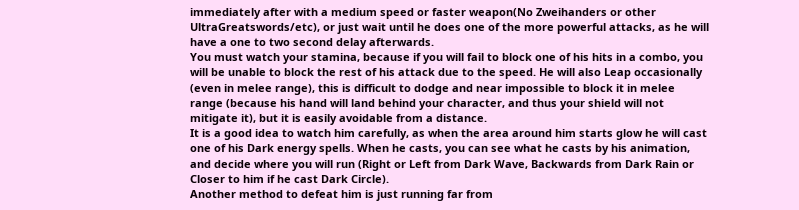immediately after with a medium speed or faster weapon(No Zweihanders or other UltraGreatswords/etc), or just wait until he does one of the more powerful attacks, as he will have a one to two second delay afterwards.
You must watch your stamina, because if you will fail to block one of his hits in a combo, you will be unable to block the rest of his attack due to the speed. He will also Leap occasionally (even in melee range), this is difficult to dodge and near impossible to block it in melee range (because his hand will land behind your character, and thus your shield will not mitigate it), but it is easily avoidable from a distance.
It is a good idea to watch him carefully, as when the area around him starts glow he will cast one of his Dark energy spells. When he casts, you can see what he casts by his animation, and decide where you will run (Right or Left from Dark Wave, Backwards from Dark Rain or Closer to him if he cast Dark Circle).
Another method to defeat him is just running far from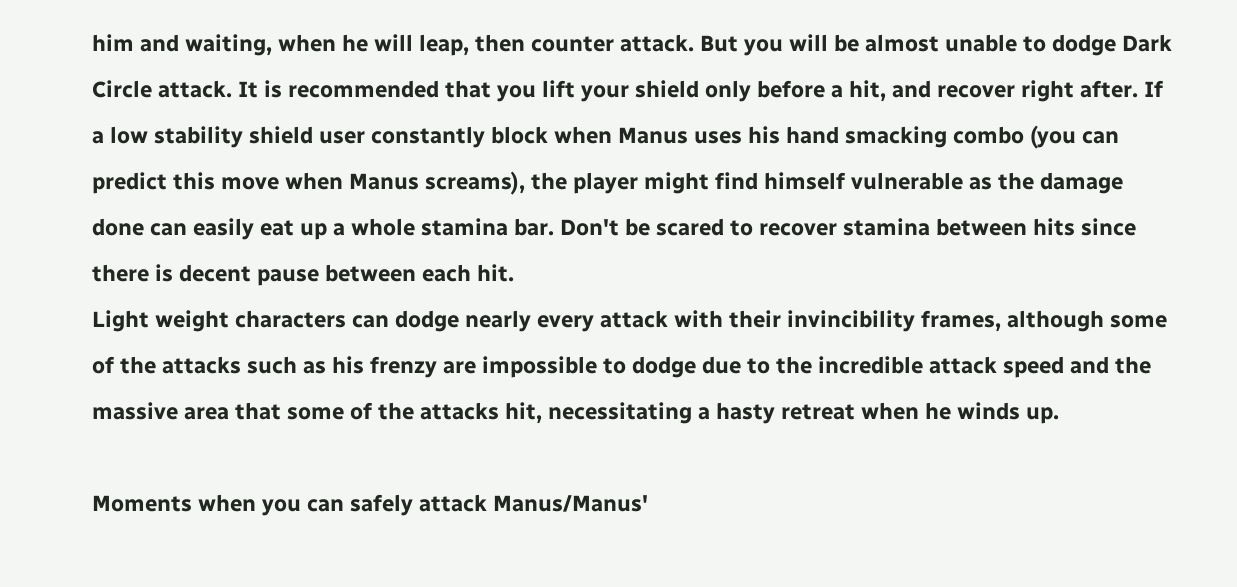him and waiting, when he will leap, then counter attack. But you will be almost unable to dodge Dark Circle attack. It is recommended that you lift your shield only before a hit, and recover right after. If a low stability shield user constantly block when Manus uses his hand smacking combo (you can predict this move when Manus screams), the player might find himself vulnerable as the damage done can easily eat up a whole stamina bar. Don't be scared to recover stamina between hits since there is decent pause between each hit.
Light weight characters can dodge nearly every attack with their invincibility frames, although some of the attacks such as his frenzy are impossible to dodge due to the incredible attack speed and the massive area that some of the attacks hit, necessitating a hasty retreat when he winds up.

Moments when you can safely attack Manus/Manus'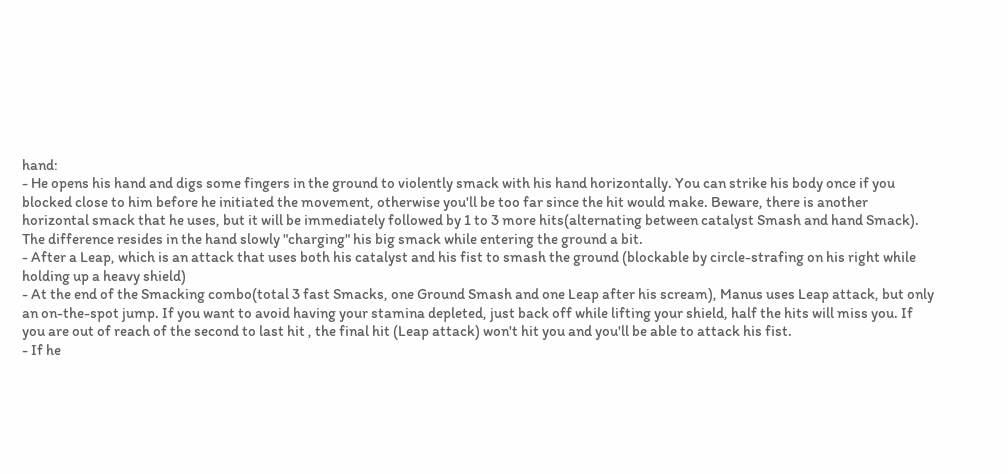hand:
- He opens his hand and digs some fingers in the ground to violently smack with his hand horizontally. You can strike his body once if you blocked close to him before he initiated the movement, otherwise you'll be too far since the hit would make. Beware, there is another horizontal smack that he uses, but it will be immediately followed by 1 to 3 more hits(alternating between catalyst Smash and hand Smack). The difference resides in the hand slowly "charging" his big smack while entering the ground a bit.
- After a Leap, which is an attack that uses both his catalyst and his fist to smash the ground (blockable by circle-strafing on his right while holding up a heavy shield)
- At the end of the Smacking combo(total 3 fast Smacks, one Ground Smash and one Leap after his scream), Manus uses Leap attack, but only an on-the-spot jump. If you want to avoid having your stamina depleted, just back off while lifting your shield, half the hits will miss you. If you are out of reach of the second to last hit , the final hit (Leap attack) won't hit you and you'll be able to attack his fist.
- If he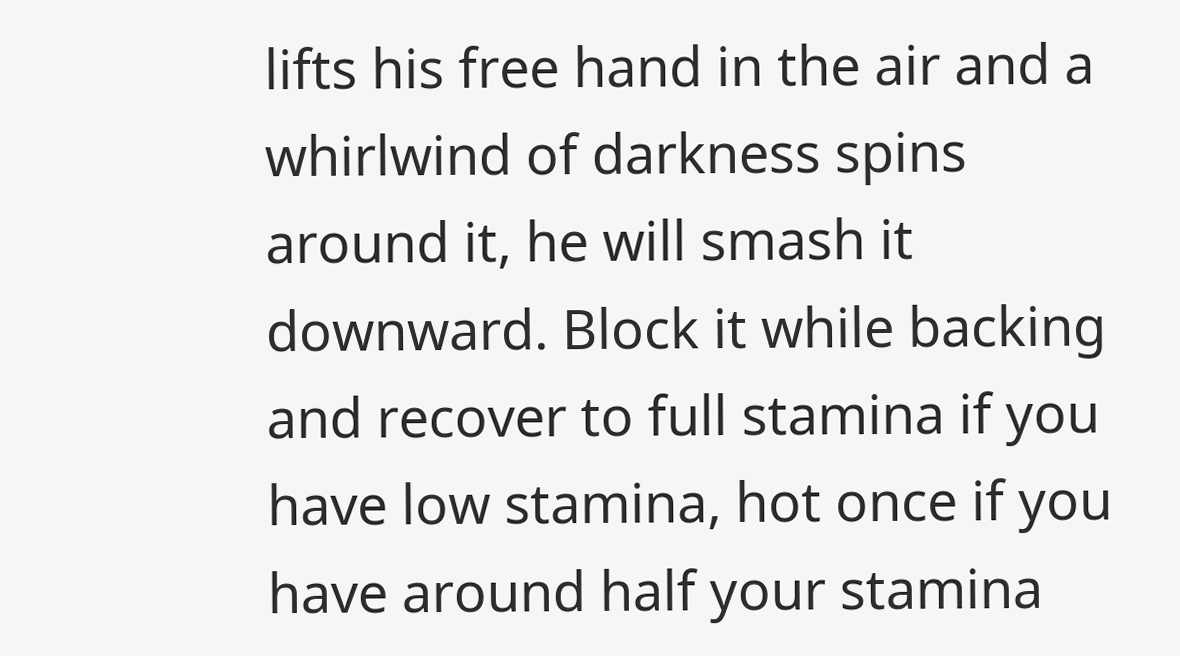lifts his free hand in the air and a whirlwind of darkness spins around it, he will smash it downward. Block it while backing and recover to full stamina if you have low stamina, hot once if you have around half your stamina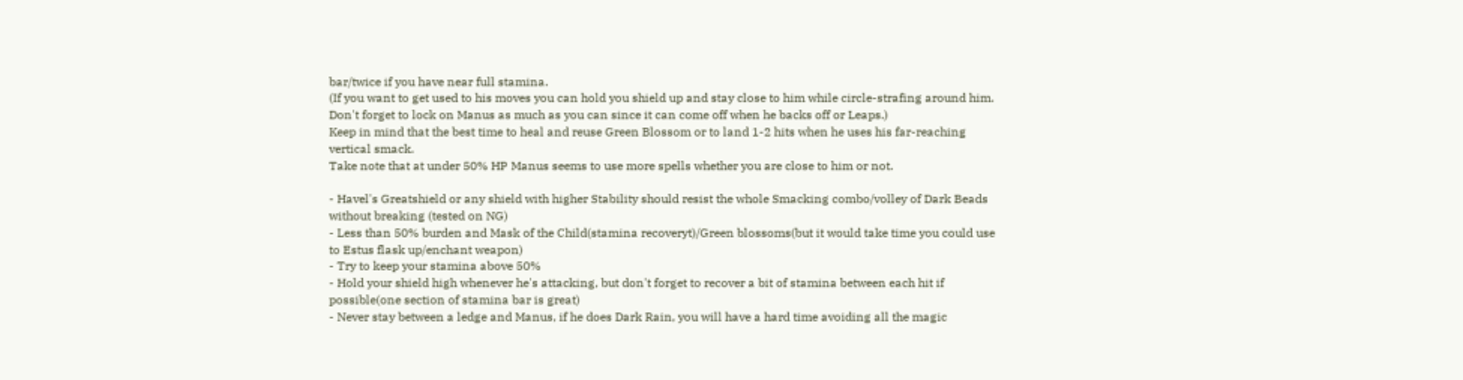bar/twice if you have near full stamina.
(If you want to get used to his moves you can hold you shield up and stay close to him while circle-strafing around him. Don't forget to lock on Manus as much as you can since it can come off when he backs off or Leaps.)
Keep in mind that the best time to heal and reuse Green Blossom or to land 1-2 hits when he uses his far-reaching vertical smack.
Take note that at under 50% HP Manus seems to use more spells whether you are close to him or not.

- Havel's Greatshield or any shield with higher Stability should resist the whole Smacking combo/volley of Dark Beads without breaking (tested on NG)
- Less than 50% burden and Mask of the Child(stamina recoveryt)/Green blossoms(but it would take time you could use to Estus flask up/enchant weapon)
- Try to keep your stamina above 50%
- Hold your shield high whenever he's attacking, but don't forget to recover a bit of stamina between each hit if possible(one section of stamina bar is great)
- Never stay between a ledge and Manus, if he does Dark Rain, you will have a hard time avoiding all the magic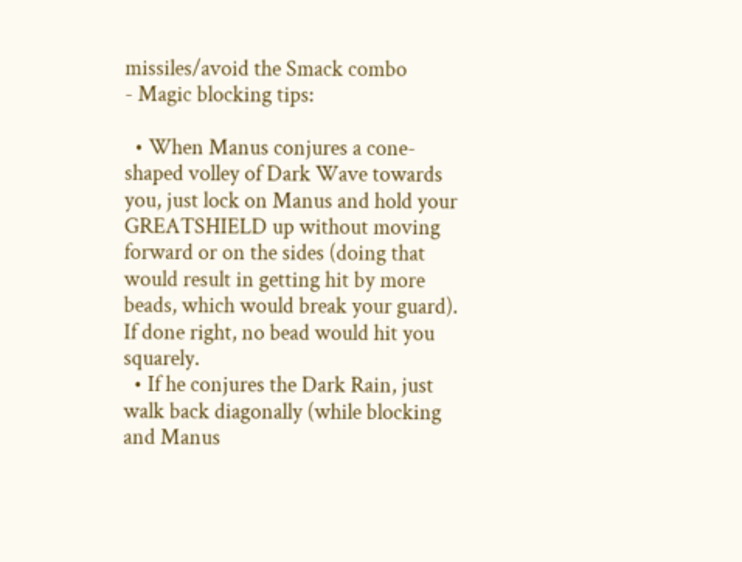missiles/avoid the Smack combo
- Magic blocking tips:

  • When Manus conjures a cone-shaped volley of Dark Wave towards you, just lock on Manus and hold your GREATSHIELD up without moving forward or on the sides (doing that would result in getting hit by more beads, which would break your guard). If done right, no bead would hit you squarely.
  • If he conjures the Dark Rain, just walk back diagonally (while blocking and Manus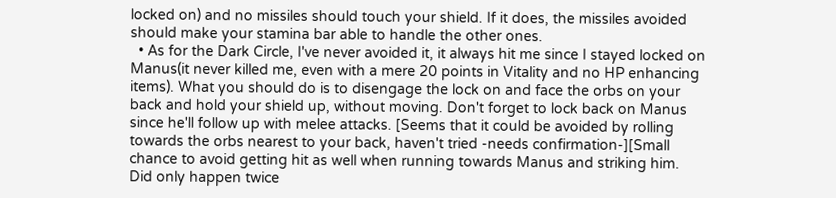locked on) and no missiles should touch your shield. If it does, the missiles avoided should make your stamina bar able to handle the other ones.
  • As for the Dark Circle, I've never avoided it, it always hit me since I stayed locked on Manus(it never killed me, even with a mere 20 points in Vitality and no HP enhancing items). What you should do is to disengage the lock on and face the orbs on your back and hold your shield up, without moving. Don't forget to lock back on Manus since he'll follow up with melee attacks. [Seems that it could be avoided by rolling towards the orbs nearest to your back, haven't tried -needs confirmation-][Small chance to avoid getting hit as well when running towards Manus and striking him. Did only happen twice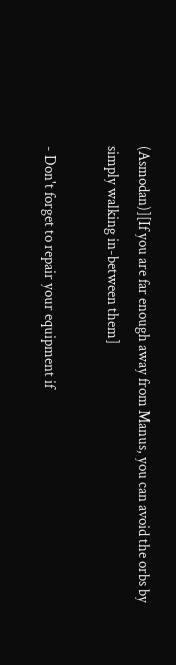(Asmodan)][If you are far enough away from Manus, you can avoid the orbs by simply walking in-between them]

- Don't forget to repair your equipment if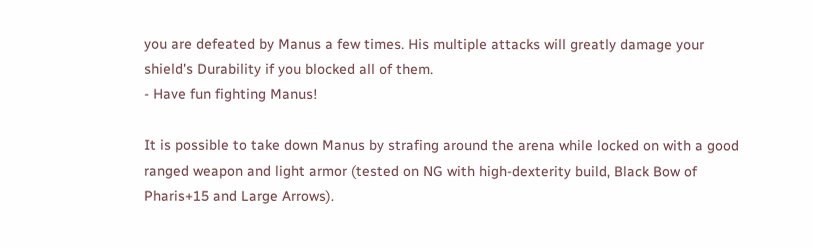you are defeated by Manus a few times. His multiple attacks will greatly damage your shield's Durability if you blocked all of them.
- Have fun fighting Manus!

It is possible to take down Manus by strafing around the arena while locked on with a good ranged weapon and light armor (tested on NG with high-dexterity build, Black Bow of Pharis+15 and Large Arrows).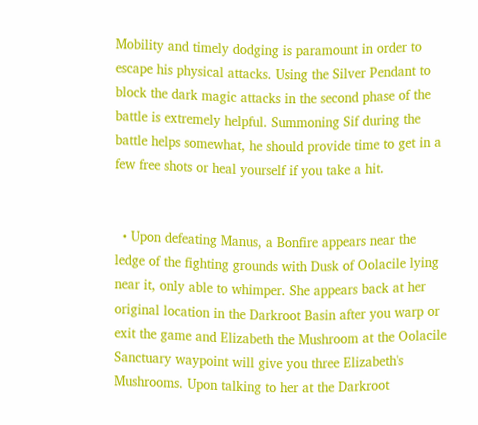Mobility and timely dodging is paramount in order to escape his physical attacks. Using the Silver Pendant to block the dark magic attacks in the second phase of the battle is extremely helpful. Summoning Sif during the battle helps somewhat, he should provide time to get in a few free shots or heal yourself if you take a hit.


  • Upon defeating Manus, a Bonfire appears near the ledge of the fighting grounds with Dusk of Oolacile lying near it, only able to whimper. She appears back at her original location in the Darkroot Basin after you warp or exit the game and Elizabeth the Mushroom at the Oolacile Sanctuary waypoint will give you three Elizabeth's Mushrooms. Upon talking to her at the Darkroot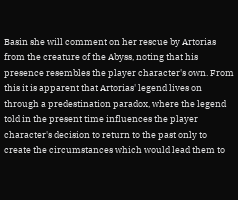Basin she will comment on her rescue by Artorias from the creature of the Abyss, noting that his presence resembles the player character's own. From this it is apparent that Artorias' legend lives on through a predestination paradox, where the legend told in the present time influences the player character's decision to return to the past only to create the circumstances which would lead them to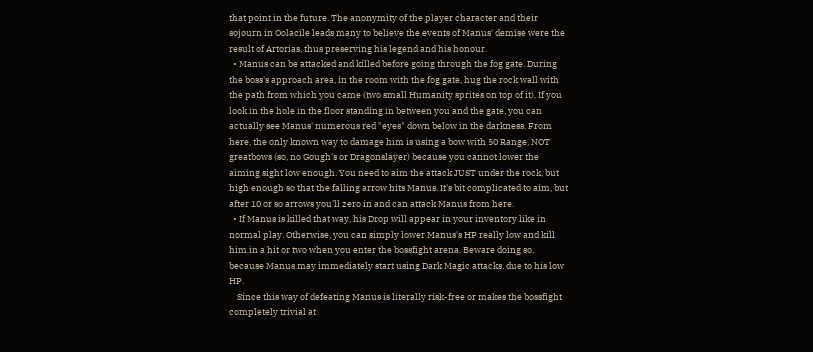that point in the future. The anonymity of the player character and their sojourn in Oolacile leads many to believe the events of Manus' demise were the result of Artorias, thus preserving his legend and his honour.
  • Manus can be attacked and killed before going through the fog gate. During the boss's approach area, in the room with the fog gate, hug the rock wall with the path from which you came (two small Humanity sprites on top of it). If you look in the hole in the floor standing in between you and the gate, you can actually see Manus' numerous red "eyes" down below in the darkness. From here, the only known way to damage him is using a bow with 50 Range, NOT greatbows (so, no Gough's or Dragonslayer) because you cannot lower the aiming sight low enough. You need to aim the attack JUST under the rock, but high enough so that the falling arrow hits Manus. It's bit complicated to aim, but after 10 or so arrows you'll zero in and can attack Manus from here.
  • If Manus is killed that way, his Drop will appear in your inventory like in normal play. Otherwise, you can simply lower Manus's HP really low and kill him in a hit or two when you enter the bossfight arena. Beware doing so, because Manus may immediately start using Dark Magic attacks, due to his low HP.
    Since this way of defeating Manus is literally risk-free or makes the bossfight completely trivial at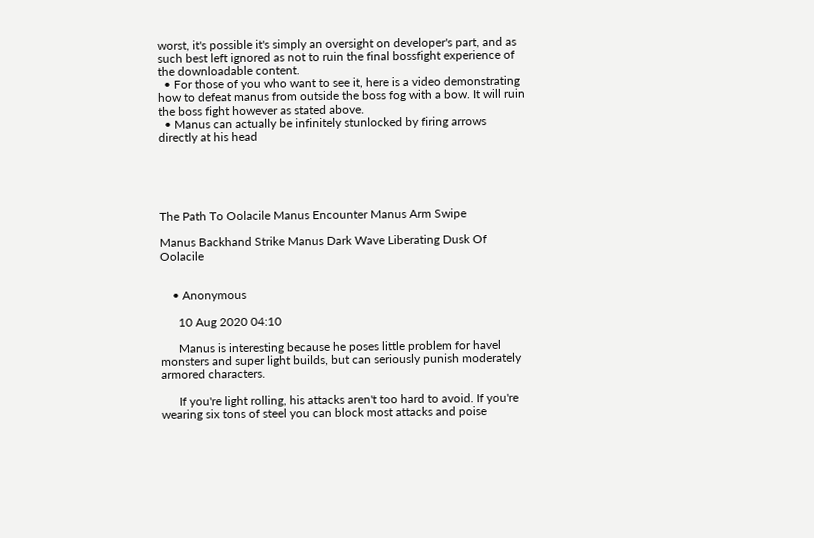worst, it's possible it's simply an oversight on developer's part, and as such best left ignored as not to ruin the final bossfight experience of the downloadable content.
  • For those of you who want to see it, here is a video demonstrating how to defeat manus from outside the boss fog with a bow. It will ruin the boss fight however as stated above.
  • Manus can actually be infinitely stunlocked by firing arrows directly at his head





The Path To Oolacile Manus Encounter Manus Arm Swipe

Manus Backhand Strike Manus Dark Wave Liberating Dusk Of Oolacile


    • Anonymous

      10 Aug 2020 04:10

      Manus is interesting because he poses little problem for havel monsters and super light builds, but can seriously punish moderately armored characters.

      If you're light rolling, his attacks aren't too hard to avoid. If you're wearing six tons of steel you can block most attacks and poise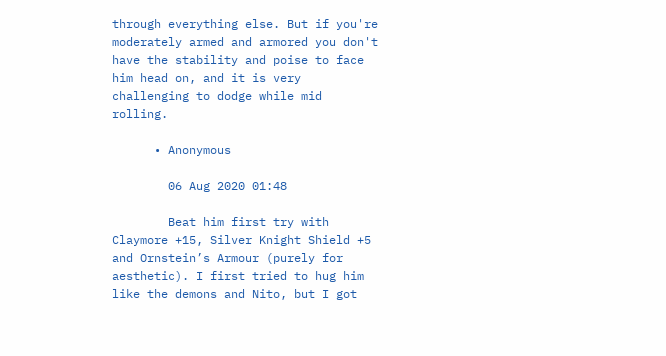through everything else. But if you're moderately armed and armored you don't have the stability and poise to face him head on, and it is very challenging to dodge while mid rolling.

      • Anonymous

        06 Aug 2020 01:48

        Beat him first try with Claymore +15, Silver Knight Shield +5 and Ornstein’s Armour (purely for aesthetic). I first tried to hug him like the demons and Nito, but I got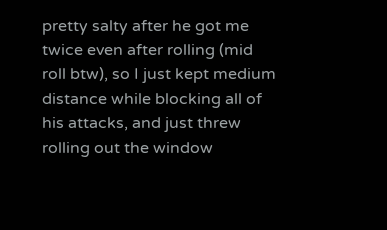pretty salty after he got me twice even after rolling (mid roll btw), so I just kept medium distance while blocking all of his attacks, and just threw rolling out the window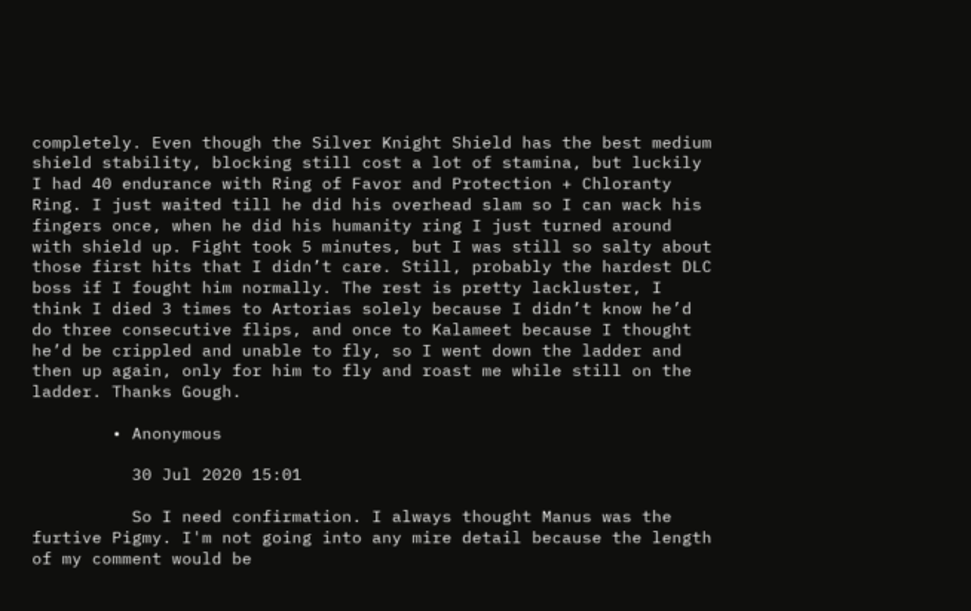completely. Even though the Silver Knight Shield has the best medium shield stability, blocking still cost a lot of stamina, but luckily I had 40 endurance with Ring of Favor and Protection + Chloranty Ring. I just waited till he did his overhead slam so I can wack his fingers once, when he did his humanity ring I just turned around with shield up. Fight took 5 minutes, but I was still so salty about those first hits that I didn’t care. Still, probably the hardest DLC boss if I fought him normally. The rest is pretty lackluster, I think I died 3 times to Artorias solely because I didn’t know he’d do three consecutive flips, and once to Kalameet because I thought he’d be crippled and unable to fly, so I went down the ladder and then up again, only for him to fly and roast me while still on the ladder. Thanks Gough.

        • Anonymous

          30 Jul 2020 15:01

          So I need confirmation. I always thought Manus was the furtive Pigmy. I'm not going into any mire detail because the length of my comment would be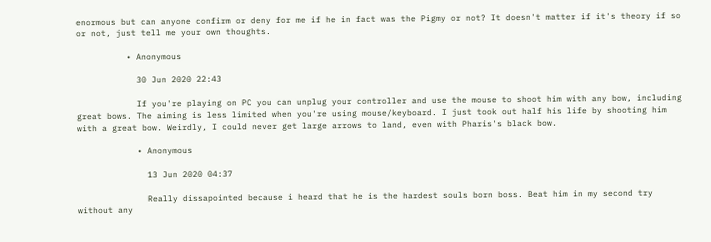enormous but can anyone confirm or deny for me if he in fact was the Pigmy or not? It doesn't matter if it's theory if so or not, just tell me your own thoughts.

          • Anonymous

            30 Jun 2020 22:43

            If you're playing on PC you can unplug your controller and use the mouse to shoot him with any bow, including great bows. The aiming is less limited when you're using mouse/keyboard. I just took out half his life by shooting him with a great bow. Weirdly, I could never get large arrows to land, even with Pharis's black bow.

            • Anonymous

              13 Jun 2020 04:37

              Really dissapointed because i heard that he is the hardest souls born boss. Beat him in my second try without any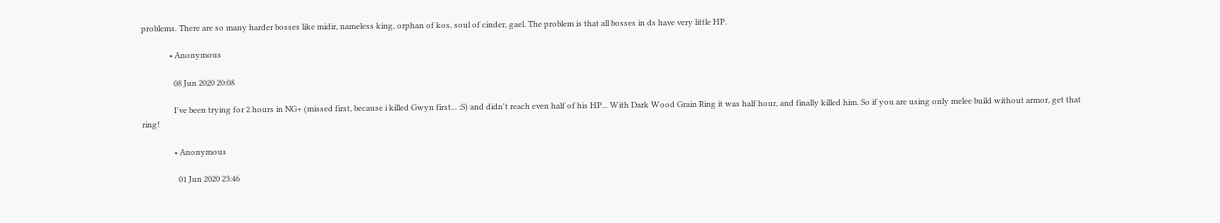problems. There are so many harder bosses like midir, nameless king, orphan of kos, soul of cinder, gael. The problem is that all bosses in ds have very little HP.

              • Anonymous

                08 Jun 2020 20:08

                I've been trying for 2 hours in NG+ (missed first, because i killed Gwyn first... :S) and didn't reach even half of his HP... With Dark Wood Grain Ring it was half hour, and finally killed him. So if you are using only melee build without armor, get that ring!

                • Anonymous

                  01 Jun 2020 23:46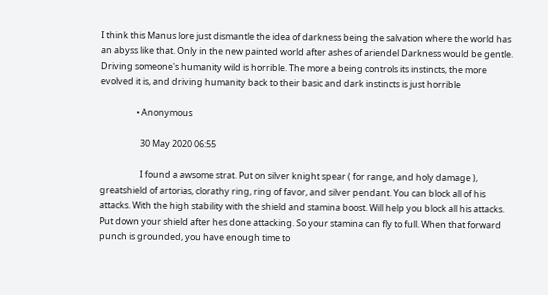I think this Manus lore just dismantle the idea of darkness being the salvation where the world has an abyss like that. Only in the new painted world after ashes of ariendel Darkness would be gentle. Driving someone's humanity wild is horrible. The more a being controls its instincts, the more evolved it is, and driving humanity back to their basic and dark instincts is just horrible

                  • Anonymous

                    30 May 2020 06:55

                    I found a awsome strat. Put on silver knight spear ( for range, and holy damage ), greatshield of artorias, clorathy ring, ring of favor, and silver pendant. You can block all of his attacks. With the high stability with the shield and stamina boost. Will help you block all his attacks. Put down your shield after hes done attacking. So your stamina can fly to full. When that forward punch is grounded, you have enough time to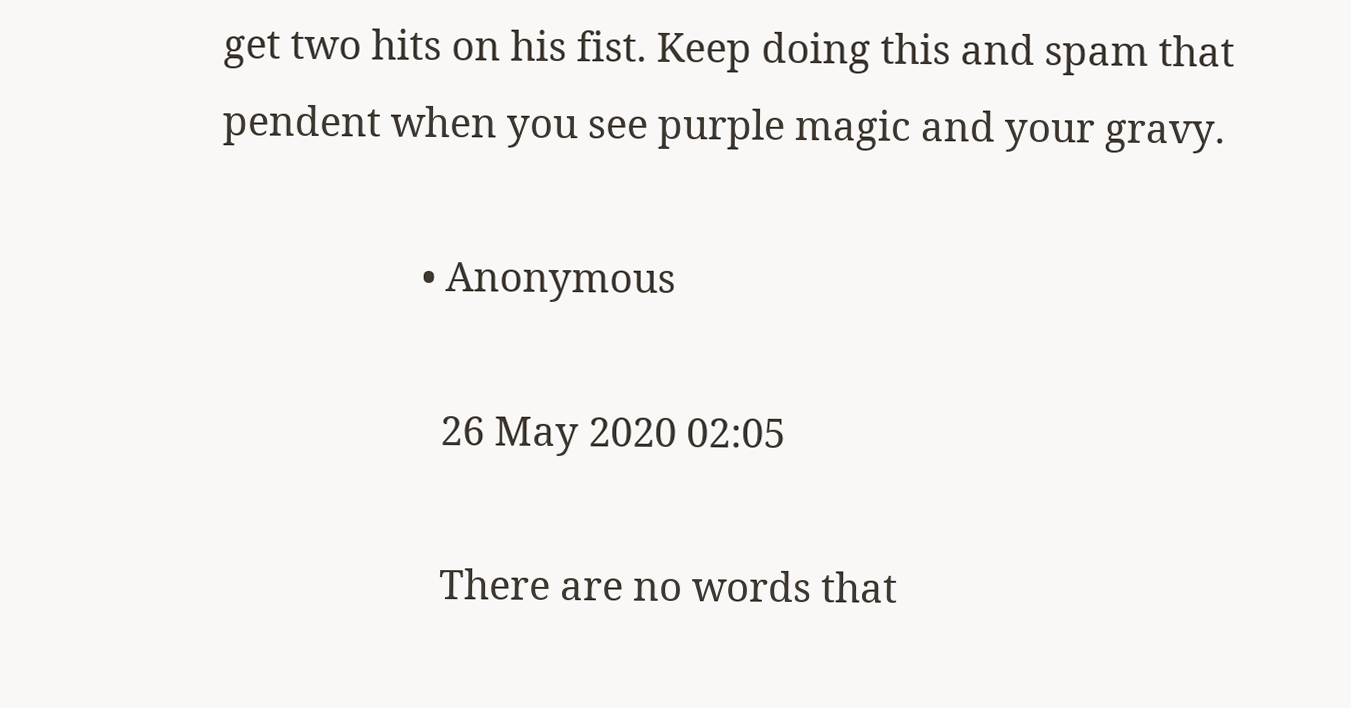get two hits on his fist. Keep doing this and spam that pendent when you see purple magic and your gravy.

                    • Anonymous

                      26 May 2020 02:05

                      There are no words that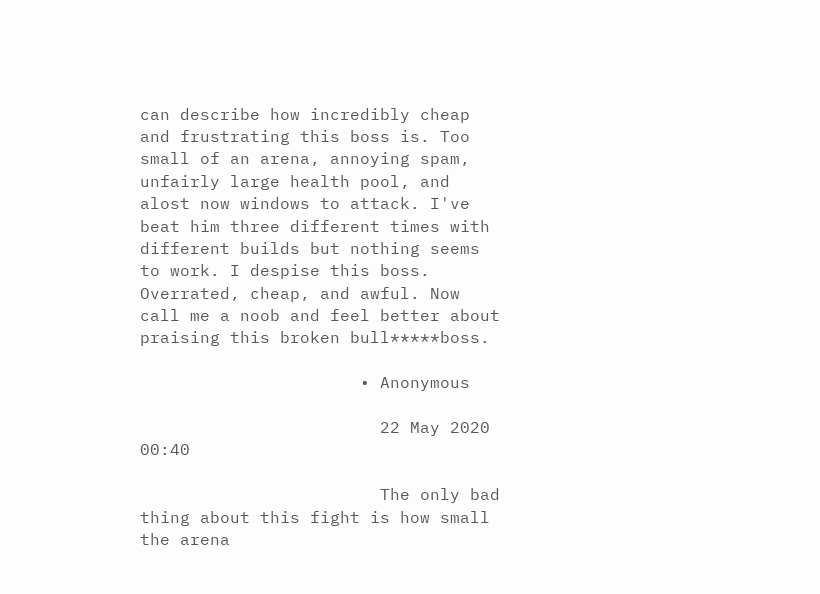can describe how incredibly cheap and frustrating this boss is. Too small of an arena, annoying spam, unfairly large health pool, and alost now windows to attack. I've beat him three different times with different builds but nothing seems to work. I despise this boss. Overrated, cheap, and awful. Now call me a noob and feel better about praising this broken bull*****boss.

                      • Anonymous

                        22 May 2020 00:40

                        The only bad thing about this fight is how small the arena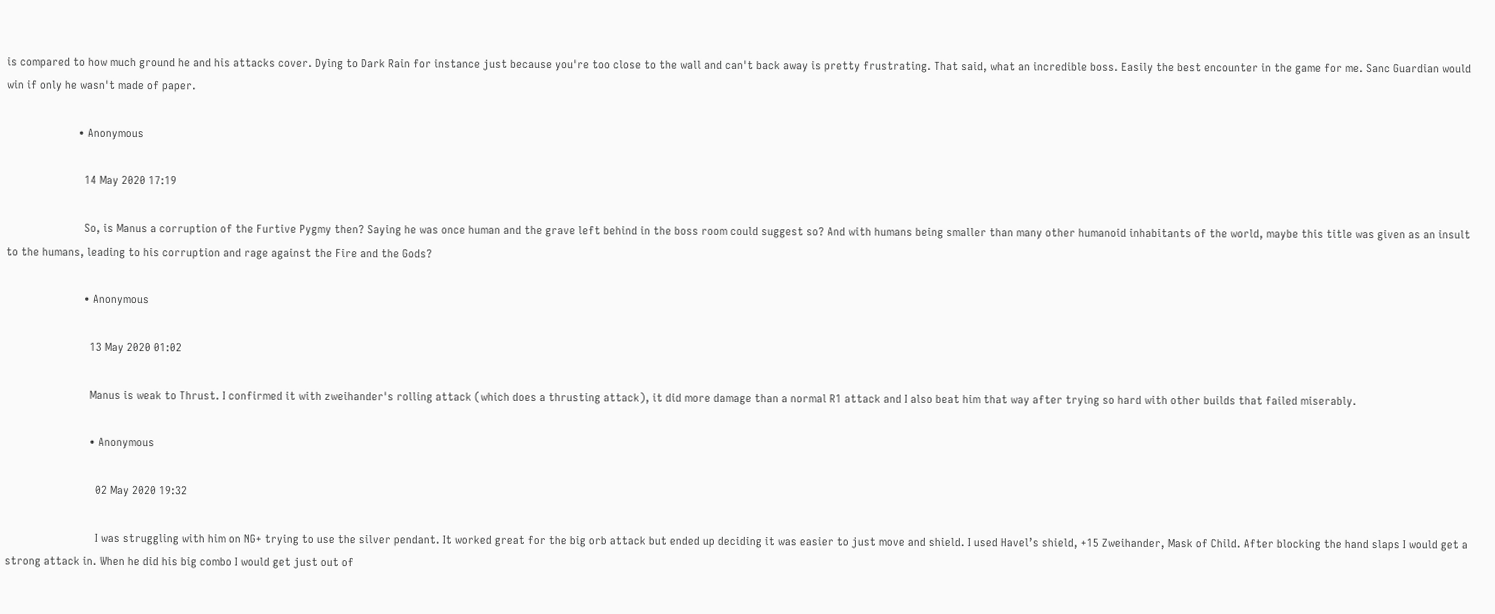is compared to how much ground he and his attacks cover. Dying to Dark Rain for instance just because you're too close to the wall and can't back away is pretty frustrating. That said, what an incredible boss. Easily the best encounter in the game for me. Sanc Guardian would win if only he wasn't made of paper.

                        • Anonymous

                          14 May 2020 17:19

                          So, is Manus a corruption of the Furtive Pygmy then? Saying he was once human and the grave left behind in the boss room could suggest so? And with humans being smaller than many other humanoid inhabitants of the world, maybe this title was given as an insult to the humans, leading to his corruption and rage against the Fire and the Gods?

                          • Anonymous

                            13 May 2020 01:02

                            Manus is weak to Thrust. I confirmed it with zweihander's rolling attack (which does a thrusting attack), it did more damage than a normal R1 attack and I also beat him that way after trying so hard with other builds that failed miserably.

                            • Anonymous

                              02 May 2020 19:32

                              I was struggling with him on NG+ trying to use the silver pendant. It worked great for the big orb attack but ended up deciding it was easier to just move and shield. I used Havel’s shield, +15 Zweihander, Mask of Child. After blocking the hand slaps I would get a strong attack in. When he did his big combo I would get just out of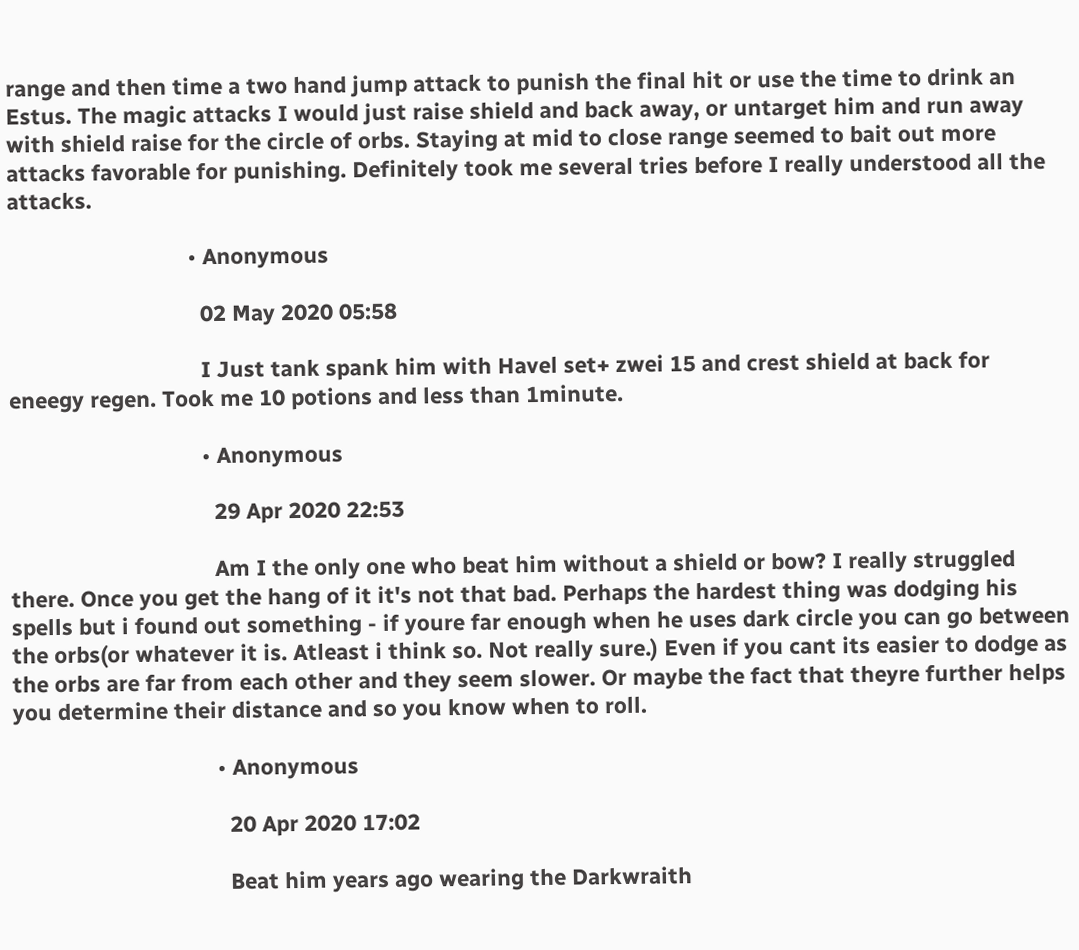range and then time a two hand jump attack to punish the final hit or use the time to drink an Estus. The magic attacks I would just raise shield and back away, or untarget him and run away with shield raise for the circle of orbs. Staying at mid to close range seemed to bait out more attacks favorable for punishing. Definitely took me several tries before I really understood all the attacks.

                              • Anonymous

                                02 May 2020 05:58

                                I Just tank spank him with Havel set+ zwei 15 and crest shield at back for eneegy regen. Took me 10 potions and less than 1minute.

                                • Anonymous

                                  29 Apr 2020 22:53

                                  Am I the only one who beat him without a shield or bow? I really struggled there. Once you get the hang of it it's not that bad. Perhaps the hardest thing was dodging his spells but i found out something - if youre far enough when he uses dark circle you can go between the orbs(or whatever it is. Atleast i think so. Not really sure.) Even if you cant its easier to dodge as the orbs are far from each other and they seem slower. Or maybe the fact that theyre further helps you determine their distance and so you know when to roll.

                                  • Anonymous

                                    20 Apr 2020 17:02

                                    Beat him years ago wearing the Darkwraith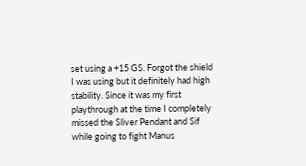set using a +15 GS. Forgot the shield I was using but it definitely had high stability. Since it was my first playthrough at the time I completely missed the Sliver Pendant and Sif while going to fight Manus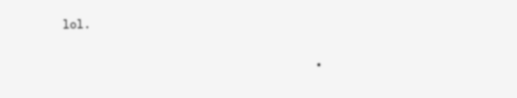lol.

                                    •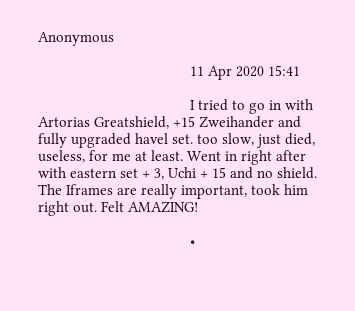Anonymous

                                      11 Apr 2020 15:41

                                      I tried to go in with Artorias Greatshield, +15 Zweihander and fully upgraded havel set. too slow, just died, useless, for me at least. Went in right after with eastern set + 3, Uchi + 15 and no shield. The Iframes are really important, took him right out. Felt AMAZING!

                                      •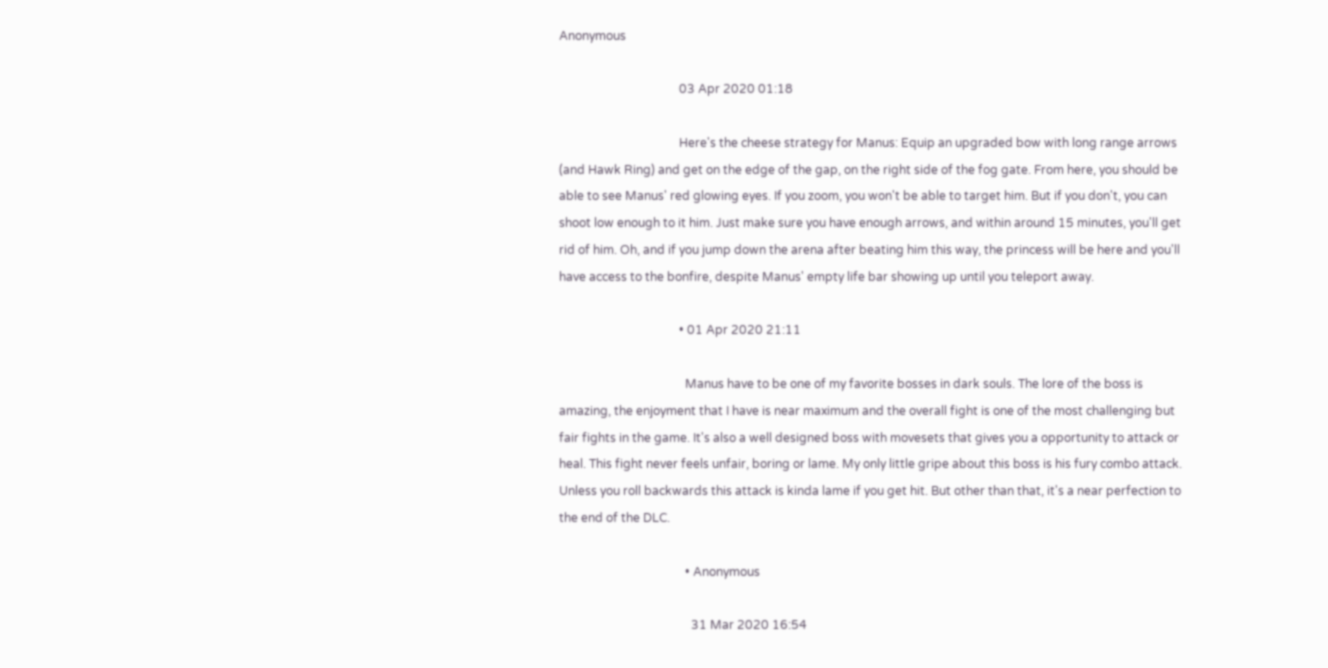Anonymous

                                        03 Apr 2020 01:18

                                        Here's the cheese strategy for Manus: Equip an upgraded bow with long range arrows (and Hawk Ring) and get on the edge of the gap, on the right side of the fog gate. From here, you should be able to see Manus' red glowing eyes. If you zoom, you won't be able to target him. But if you don't, you can shoot low enough to it him. Just make sure you have enough arrows, and within around 15 minutes, you'll get rid of him. Oh, and if you jump down the arena after beating him this way, the princess will be here and you'll have access to the bonfire, despite Manus' empty life bar showing up until you teleport away.

                                        • 01 Apr 2020 21:11

                                          Manus have to be one of my favorite bosses in dark souls. The lore of the boss is amazing, the enjoyment that I have is near maximum and the overall fight is one of the most challenging but fair fights in the game. It's also a well designed boss with movesets that gives you a opportunity to attack or heal. This fight never feels unfair, boring or lame. My only little gripe about this boss is his fury combo attack. Unless you roll backwards this attack is kinda lame if you get hit. But other than that, it's a near perfection to the end of the DLC.

                                          • Anonymous

                                            31 Mar 2020 16:54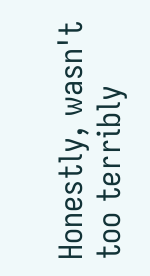Honestly, wasn't too terribly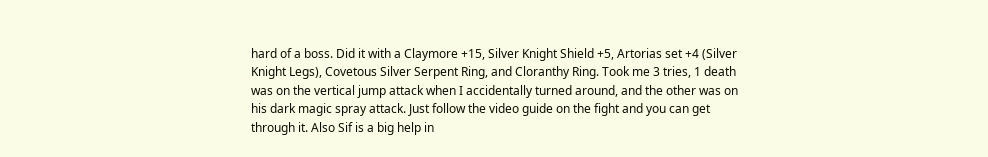hard of a boss. Did it with a Claymore +15, Silver Knight Shield +5, Artorias set +4 (Silver Knight Legs), Covetous Silver Serpent Ring, and Cloranthy Ring. Took me 3 tries, 1 death was on the vertical jump attack when I accidentally turned around, and the other was on his dark magic spray attack. Just follow the video guide on the fight and you can get through it. Also Sif is a big help in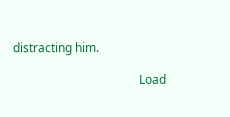distracting him.

                                          Load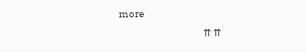more
                                          ⇈ ⇈